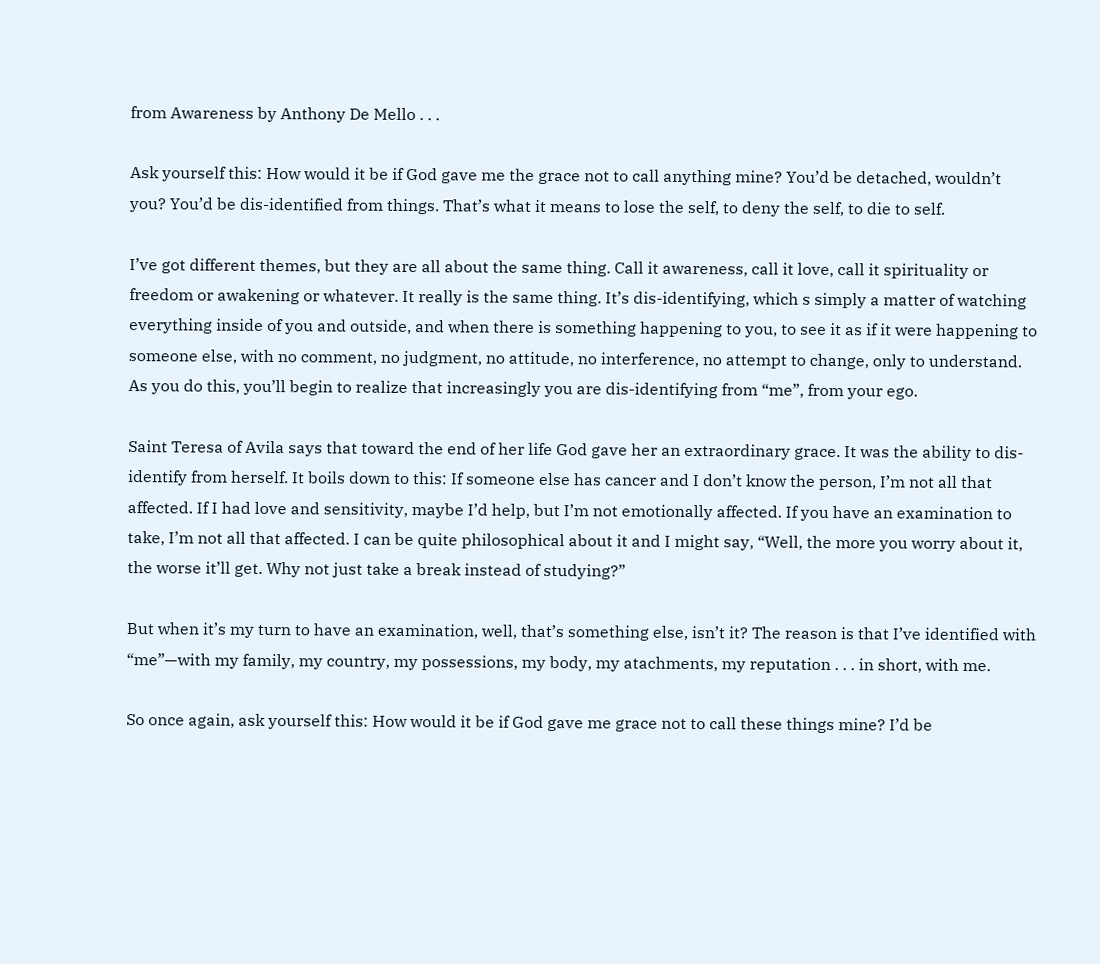from Awareness by Anthony De Mello . . .

Ask yourself this: How would it be if God gave me the grace not to call anything mine? You’d be detached, wouldn’t you? You’d be dis-identified from things. That’s what it means to lose the self, to deny the self, to die to self.

I’ve got different themes, but they are all about the same thing. Call it awareness, call it love, call it spirituality or freedom or awakening or whatever. It really is the same thing. It’s dis-identifying, which s simply a matter of watching everything inside of you and outside, and when there is something happening to you, to see it as if it were happening to someone else, with no comment, no judgment, no attitude, no interference, no attempt to change, only to understand. As you do this, you’ll begin to realize that increasingly you are dis-identifying from “me”, from your ego.

Saint Teresa of Avila says that toward the end of her life God gave her an extraordinary grace. It was the ability to dis-identify from herself. It boils down to this: If someone else has cancer and I don’t know the person, I’m not all that affected. If I had love and sensitivity, maybe I’d help, but I’m not emotionally affected. If you have an examination to take, I’m not all that affected. I can be quite philosophical about it and I might say, “Well, the more you worry about it, the worse it’ll get. Why not just take a break instead of studying?”

But when it’s my turn to have an examination, well, that’s something else, isn’t it? The reason is that I’ve identified with “me”—with my family, my country, my possessions, my body, my atachments, my reputation . . . in short, with me.

So once again, ask yourself this: How would it be if God gave me grace not to call these things mine? I’d be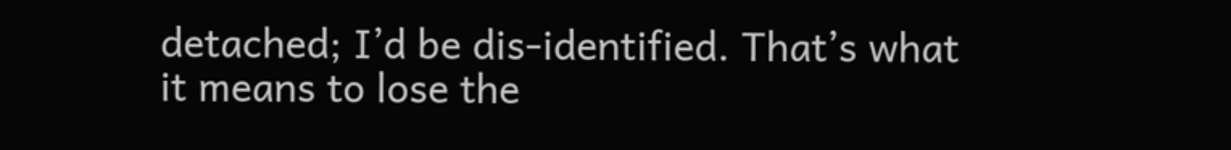detached; I’d be dis-identified. That’s what it means to lose the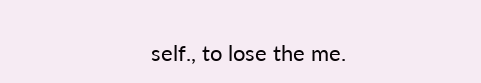self., to lose the me.